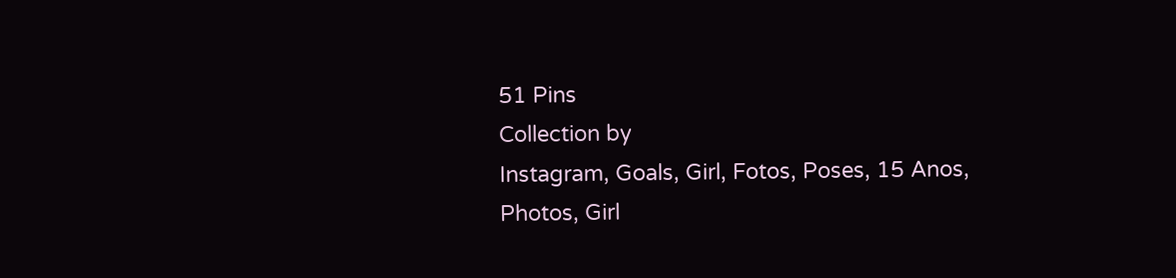51 Pins
Collection by
Instagram, Goals, Girl, Fotos, Poses, 15 Anos, Photos, Girl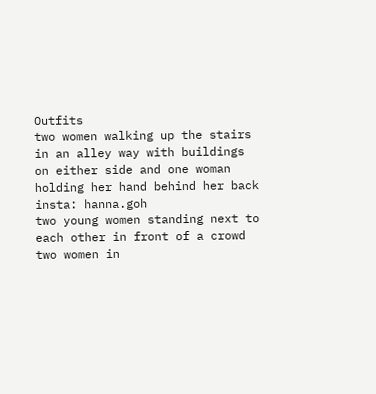Outfits
two women walking up the stairs in an alley way with buildings on either side and one woman holding her hand behind her back
insta: hanna.goh
two young women standing next to each other in front of a crowd
two women in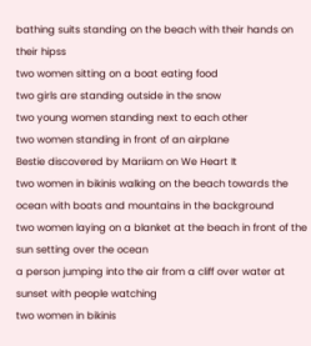bathing suits standing on the beach with their hands on their hipss
two women sitting on a boat eating food
two girls are standing outside in the snow
two young women standing next to each other
two women standing in front of an airplane
Bestie discovered by Mariiam on We Heart It
two women in bikinis walking on the beach towards the ocean with boats and mountains in the background
two women laying on a blanket at the beach in front of the sun setting over the ocean
a person jumping into the air from a cliff over water at sunset with people watching
two women in bikinis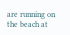are running on the beach at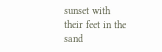sunset with their feet in the sand